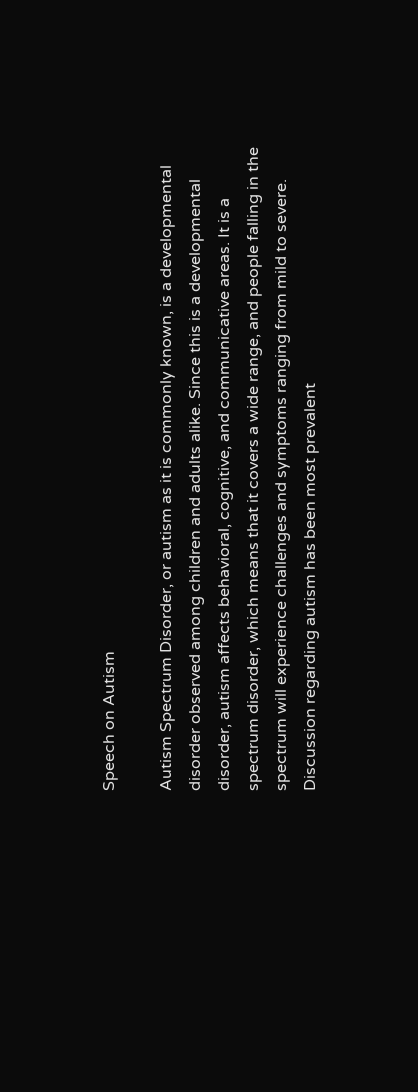Speech on Autism

Autism Spectrum Disorder, or autism as it is commonly known, is a developmental disorder observed among children and adults alike. Since this is a developmental disorder, autism affects behavioral, cognitive, and communicative areas. It is a spectrum disorder, which means that it covers a wide range, and people falling in the spectrum will experience challenges and symptoms ranging from mild to severe. Discussion regarding autism has been most prevalent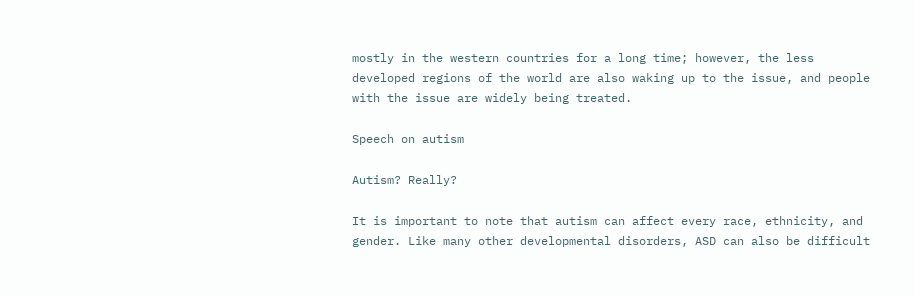mostly in the western countries for a long time; however, the less developed regions of the world are also waking up to the issue, and people with the issue are widely being treated.

Speech on autism

Autism? Really?

It is important to note that autism can affect every race, ethnicity, and gender. Like many other developmental disorders, ASD can also be difficult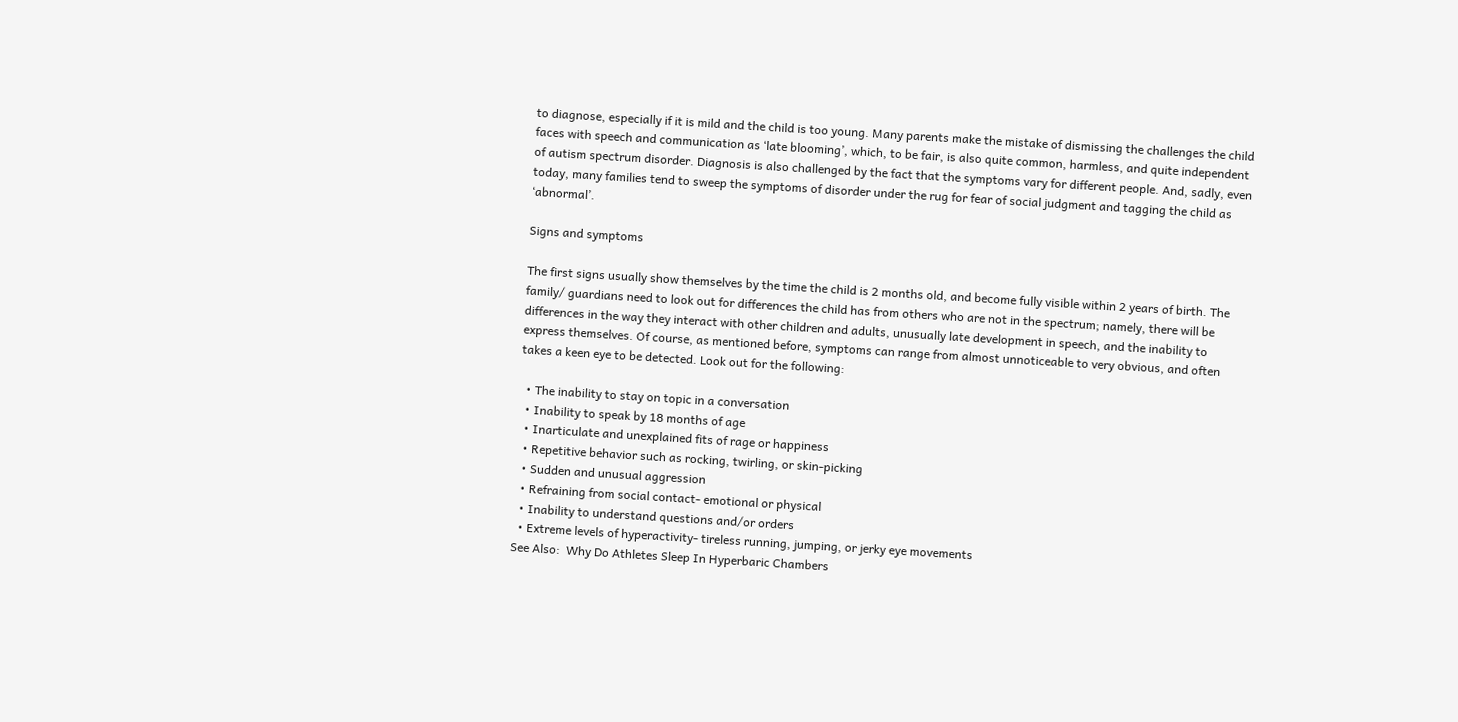to diagnose, especially if it is mild and the child is too young. Many parents make the mistake of dismissing the challenges the child faces with speech and communication as ‘late blooming’, which, to be fair, is also quite common, harmless, and quite independent of autism spectrum disorder. Diagnosis is also challenged by the fact that the symptoms vary for different people. And, sadly, even today, many families tend to sweep the symptoms of disorder under the rug for fear of social judgment and tagging the child as ‘abnormal’.

Signs and symptoms

The first signs usually show themselves by the time the child is 2 months old, and become fully visible within 2 years of birth. The family/ guardians need to look out for differences the child has from others who are not in the spectrum; namely, there will be differences in the way they interact with other children and adults, unusually late development in speech, and the inability to express themselves. Of course, as mentioned before, symptoms can range from almost unnoticeable to very obvious, and often takes a keen eye to be detected. Look out for the following:

  • The inability to stay on topic in a conversation
  • Inability to speak by 18 months of age
  • Inarticulate and unexplained fits of rage or happiness
  • Repetitive behavior such as rocking, twirling, or skin-picking
  • Sudden and unusual aggression
  • Refraining from social contact- emotional or physical
  • Inability to understand questions and/or orders
  • Extreme levels of hyperactivity- tireless running, jumping, or jerky eye movements
See Also:  Why Do Athletes Sleep In Hyperbaric Chambers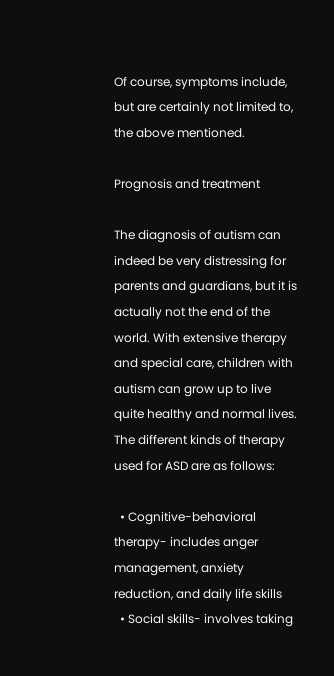Of course, symptoms include, but are certainly not limited to, the above mentioned.

Prognosis and treatment

The diagnosis of autism can indeed be very distressing for parents and guardians, but it is actually not the end of the world. With extensive therapy and special care, children with autism can grow up to live quite healthy and normal lives. The different kinds of therapy used for ASD are as follows:

  • Cognitive-behavioral therapy- includes anger management, anxiety reduction, and daily life skills
  • Social skills- involves taking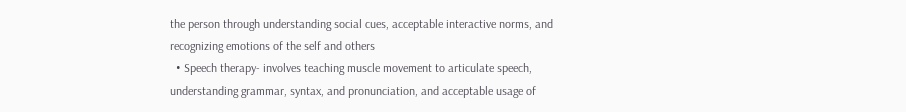the person through understanding social cues, acceptable interactive norms, and recognizing emotions of the self and others
  • Speech therapy- involves teaching muscle movement to articulate speech, understanding grammar, syntax, and pronunciation, and acceptable usage of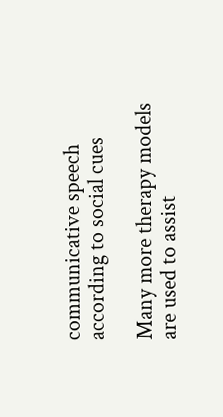communicative speech according to social cues

Many more therapy models are used to assist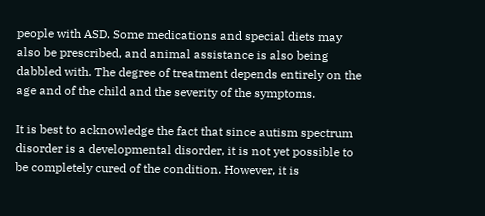people with ASD. Some medications and special diets may also be prescribed, and animal assistance is also being dabbled with. The degree of treatment depends entirely on the age and of the child and the severity of the symptoms.

It is best to acknowledge the fact that since autism spectrum disorder is a developmental disorder, it is not yet possible to be completely cured of the condition. However, it is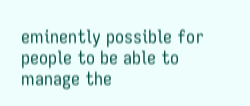eminently possible for people to be able to manage the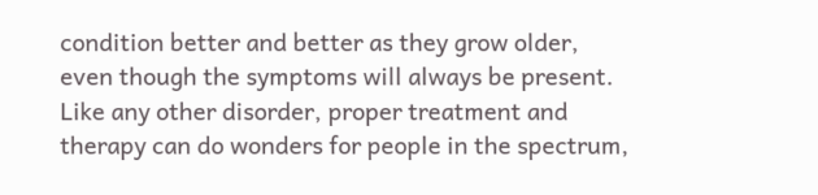condition better and better as they grow older, even though the symptoms will always be present. Like any other disorder, proper treatment and therapy can do wonders for people in the spectrum,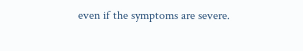even if the symptoms are severe.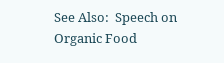See Also:  Speech on Organic Food